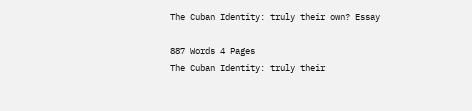The Cuban Identity: truly their own? Essay

887 Words 4 Pages
The Cuban Identity: truly their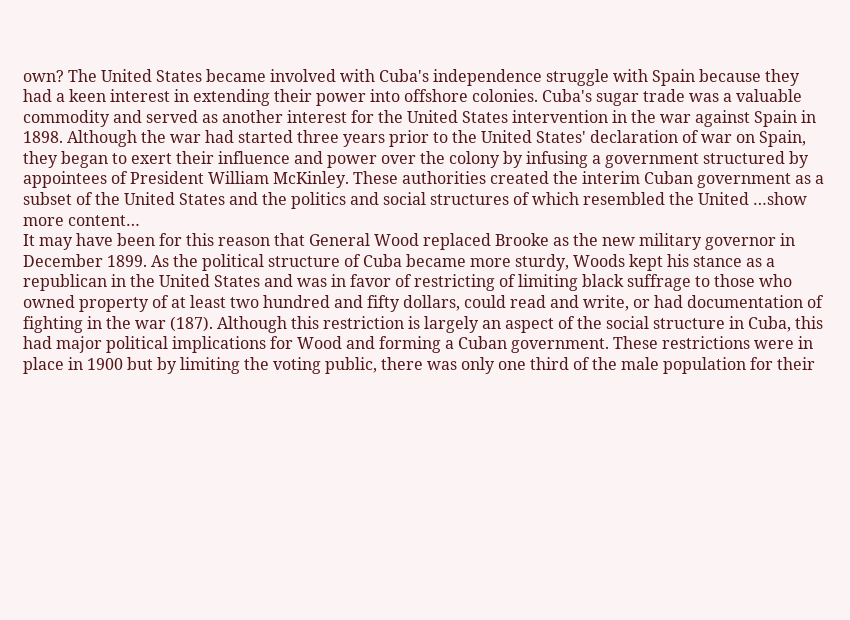own? The United States became involved with Cuba's independence struggle with Spain because they had a keen interest in extending their power into offshore colonies. Cuba's sugar trade was a valuable commodity and served as another interest for the United States intervention in the war against Spain in 1898. Although the war had started three years prior to the United States' declaration of war on Spain, they began to exert their influence and power over the colony by infusing a government structured by appointees of President William McKinley. These authorities created the interim Cuban government as a subset of the United States and the politics and social structures of which resembled the United …show more content…
It may have been for this reason that General Wood replaced Brooke as the new military governor in December 1899. As the political structure of Cuba became more sturdy, Woods kept his stance as a republican in the United States and was in favor of restricting of limiting black suffrage to those who owned property of at least two hundred and fifty dollars, could read and write, or had documentation of fighting in the war (187). Although this restriction is largely an aspect of the social structure in Cuba, this had major political implications for Wood and forming a Cuban government. These restrictions were in place in 1900 but by limiting the voting public, there was only one third of the male population for their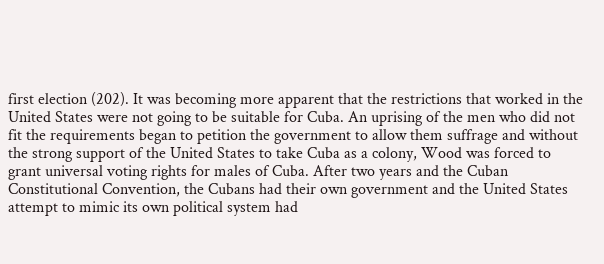first election (202). It was becoming more apparent that the restrictions that worked in the United States were not going to be suitable for Cuba. An uprising of the men who did not fit the requirements began to petition the government to allow them suffrage and without the strong support of the United States to take Cuba as a colony, Wood was forced to grant universal voting rights for males of Cuba. After two years and the Cuban Constitutional Convention, the Cubans had their own government and the United States attempt to mimic its own political system had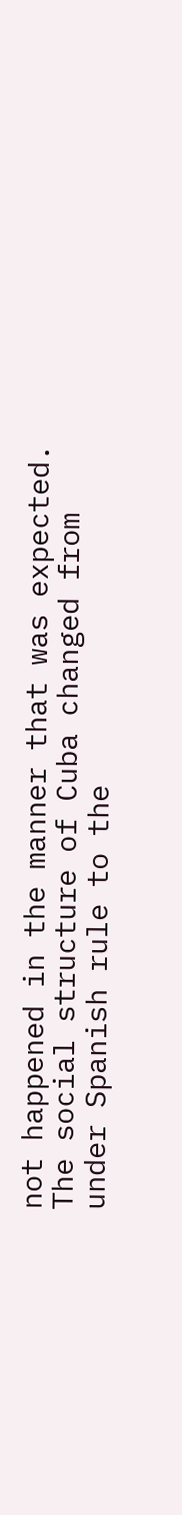not happened in the manner that was expected. The social structure of Cuba changed from under Spanish rule to the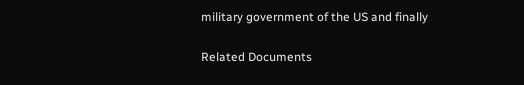military government of the US and finally

Related Documents